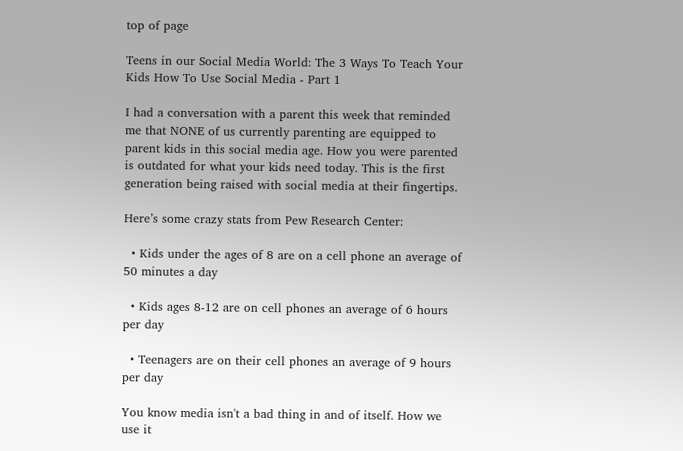top of page

Teens in our Social Media World: The 3 Ways To Teach Your Kids How To Use Social Media - Part 1

I had a conversation with a parent this week that reminded me that NONE of us currently parenting are equipped to parent kids in this social media age. How you were parented is outdated for what your kids need today. This is the first generation being raised with social media at their fingertips.

Here’s some crazy stats from Pew Research Center:

  • Kids under the ages of 8 are on a cell phone an average of 50 minutes a day

  • Kids ages 8-12 are on cell phones an average of 6 hours per day

  • Teenagers are on their cell phones an average of 9 hours per day

You know media isn't a bad thing in and of itself. How we use it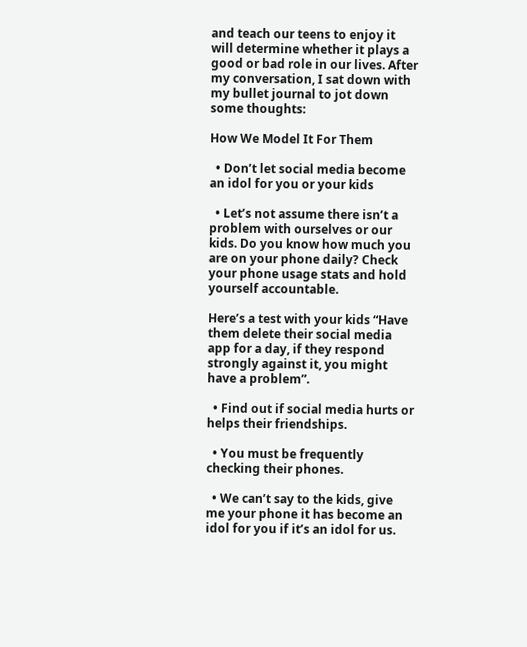and teach our teens to enjoy it will determine whether it plays a good or bad role in our lives. After my conversation, I sat down with my bullet journal to jot down some thoughts:

How We Model It For Them

  • Don’t let social media become an idol for you or your kids

  • Let’s not assume there isn’t a problem with ourselves or our kids. Do you know how much you are on your phone daily? Check your phone usage stats and hold yourself accountable.

Here’s a test with your kids “Have them delete their social media app for a day, if they respond strongly against it, you might have a problem”.

  • Find out if social media hurts or helps their friendships.

  • You must be frequently checking their phones.

  • We can’t say to the kids, give me your phone it has become an idol for you if it’s an idol for us.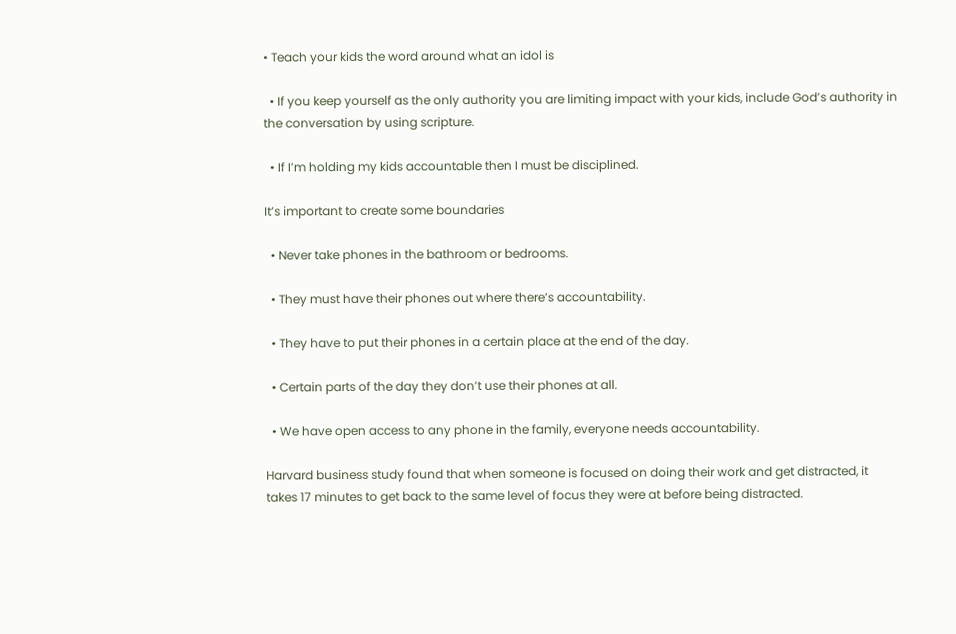• Teach your kids the word around what an idol is

  • If you keep yourself as the only authority you are limiting impact with your kids, include God’s authority in the conversation by using scripture.

  • If I’m holding my kids accountable then I must be disciplined.

It’s important to create some boundaries

  • Never take phones in the bathroom or bedrooms.

  • They must have their phones out where there’s accountability.

  • They have to put their phones in a certain place at the end of the day.

  • Certain parts of the day they don’t use their phones at all.

  • We have open access to any phone in the family, everyone needs accountability.

Harvard business study found that when someone is focused on doing their work and get distracted, it takes 17 minutes to get back to the same level of focus they were at before being distracted.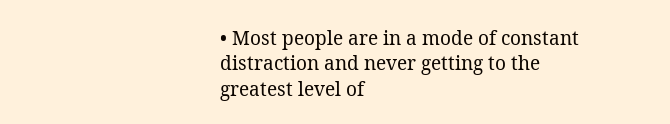• Most people are in a mode of constant distraction and never getting to the greatest level of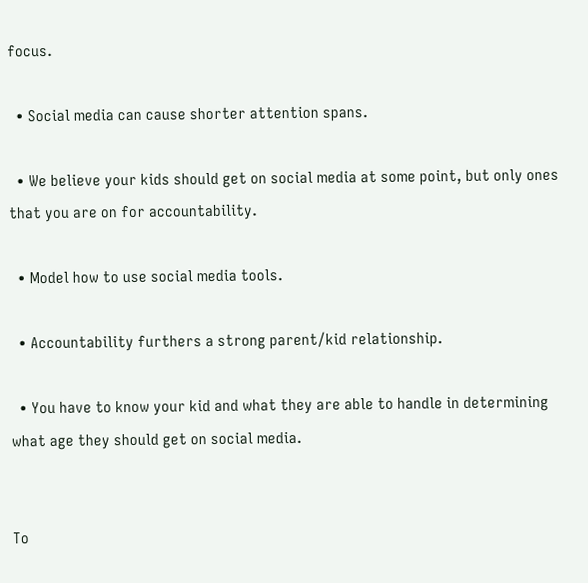focus.

  • Social media can cause shorter attention spans.

  • We believe your kids should get on social media at some point, but only ones that you are on for accountability.

  • Model how to use social media tools.

  • Accountability furthers a strong parent/kid relationship.

  • You have to know your kid and what they are able to handle in determining what age they should get on social media.


To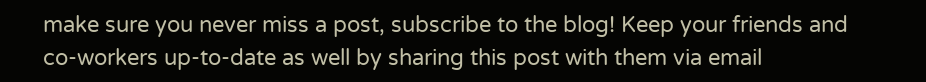make sure you never miss a post, subscribe to the blog! Keep your friends and co-workers up-to-date as well by sharing this post with them via email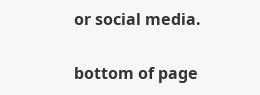or social media.


bottom of page